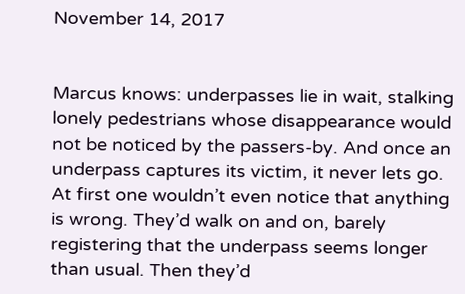November 14, 2017


Marcus knows: underpasses lie in wait, stalking lonely pedestrians whose disappearance would not be noticed by the passers-by. And once an underpass captures its victim, it never lets go. At first one wouldn’t even notice that anything is wrong. They’d walk on and on, barely registering that the underpass seems longer than usual. Then they’d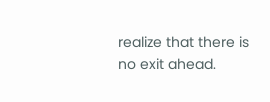realize that there is no exit ahead.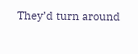They’d turn around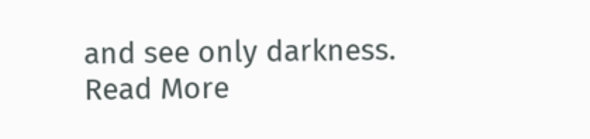and see only darkness.
Read More